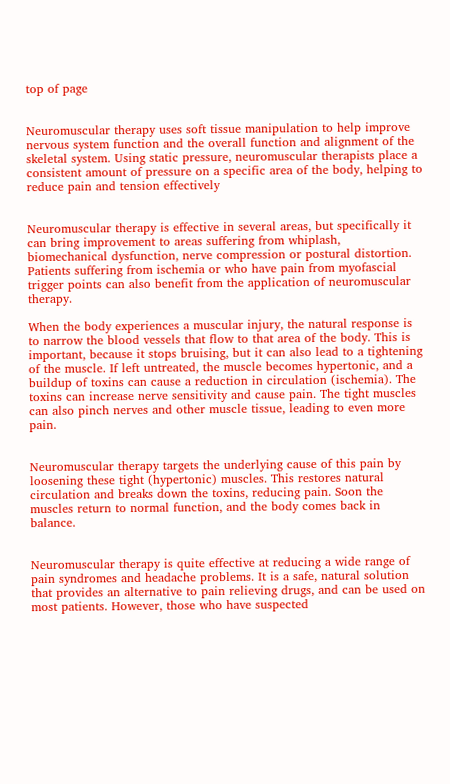top of page


Neuromuscular therapy uses soft tissue manipulation to help improve nervous system function and the overall function and alignment of the skeletal system. Using static pressure, neuromuscular therapists place a consistent amount of pressure on a specific area of the body, helping to reduce pain and tension effectively


Neuromuscular therapy is effective in several areas, but specifically it can bring improvement to areas suffering from whiplash, biomechanical dysfunction, nerve compression or postural distortion. Patients suffering from ischemia or who have pain from myofascial trigger points can also benefit from the application of neuromuscular therapy.

When the body experiences a muscular injury, the natural response is to narrow the blood vessels that flow to that area of the body. This is important, because it stops bruising, but it can also lead to a tightening of the muscle. If left untreated, the muscle becomes hypertonic, and a buildup of toxins can cause a reduction in circulation (ischemia). The toxins can increase nerve sensitivity and cause pain. The tight muscles can also pinch nerves and other muscle tissue, leading to even more pain.


Neuromuscular therapy targets the underlying cause of this pain by loosening these tight (hypertonic) muscles. This restores natural circulation and breaks down the toxins, reducing pain. Soon the muscles return to normal function, and the body comes back in balance.


Neuromuscular therapy is quite effective at reducing a wide range of pain syndromes and headache problems. It is a safe, natural solution that provides an alternative to pain relieving drugs, and can be used on most patients. However, those who have suspected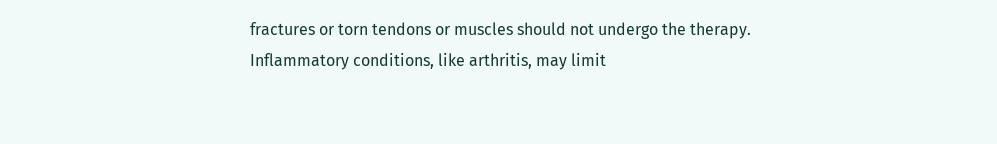fractures or torn tendons or muscles should not undergo the therapy. Inflammatory conditions, like arthritis, may limit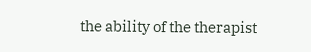the ability of the therapist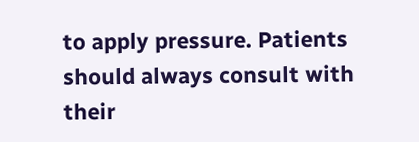to apply pressure. Patients should always consult with their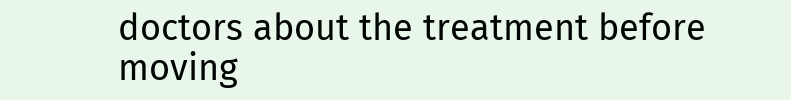doctors about the treatment before moving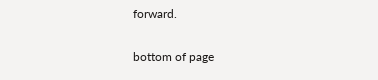forward.

bottom of page